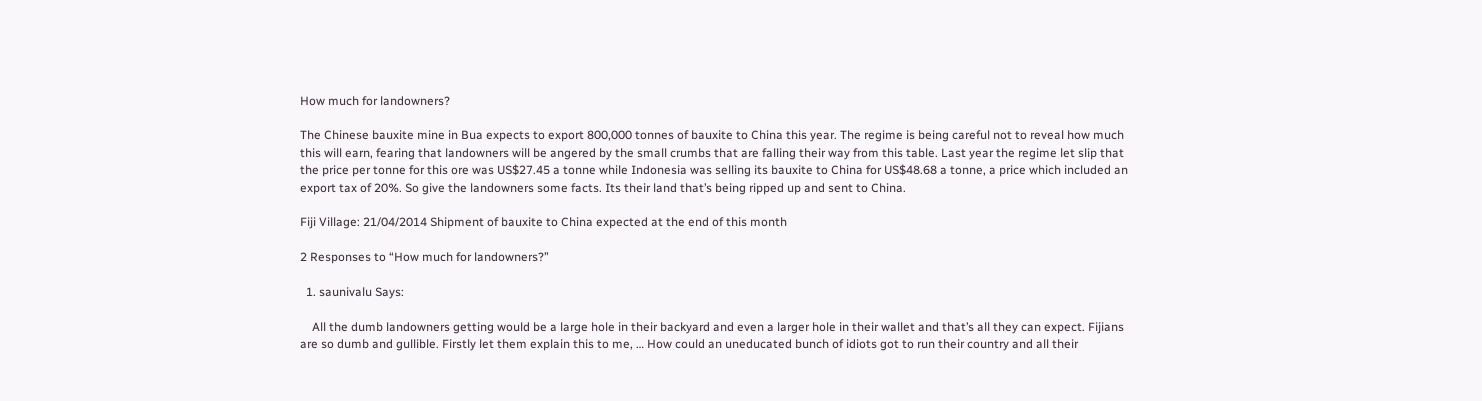How much for landowners?

The Chinese bauxite mine in Bua expects to export 800,000 tonnes of bauxite to China this year. The regime is being careful not to reveal how much this will earn, fearing that landowners will be angered by the small crumbs that are falling their way from this table. Last year the regime let slip that the price per tonne for this ore was US$27.45 a tonne while Indonesia was selling its bauxite to China for US$48.68 a tonne, a price which included an export tax of 20%. So give the landowners some facts. Its their land that’s being ripped up and sent to China.

Fiji Village: 21/04/2014 Shipment of bauxite to China expected at the end of this month

2 Responses to “How much for landowners?”

  1. saunivalu Says:

    All the dumb landowners getting would be a large hole in their backyard and even a larger hole in their wallet and that’s all they can expect. Fijians are so dumb and gullible. Firstly let them explain this to me, … How could an uneducated bunch of idiots got to run their country and all their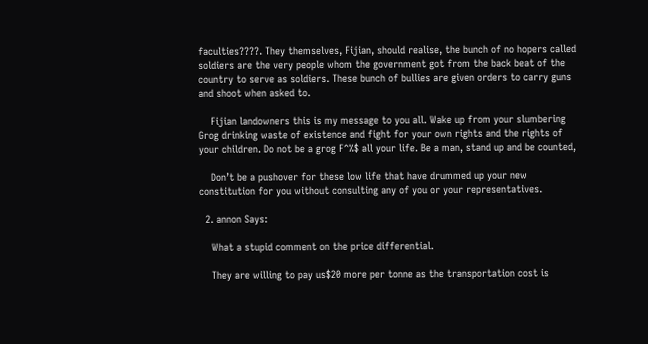faculties????. They themselves, Fijian, should realise, the bunch of no hopers called soldiers are the very people whom the government got from the back beat of the country to serve as soldiers. These bunch of bullies are given orders to carry guns and shoot when asked to.

    Fijian landowners this is my message to you all. Wake up from your slumbering Grog drinking waste of existence and fight for your own rights and the rights of your children. Do not be a grog F^%$ all your life. Be a man, stand up and be counted,

    Don’t be a pushover for these low life that have drummed up your new constitution for you without consulting any of you or your representatives.

  2. annon Says:

    What a stupid comment on the price differential.

    They are willing to pay us$20 more per tonne as the transportation cost is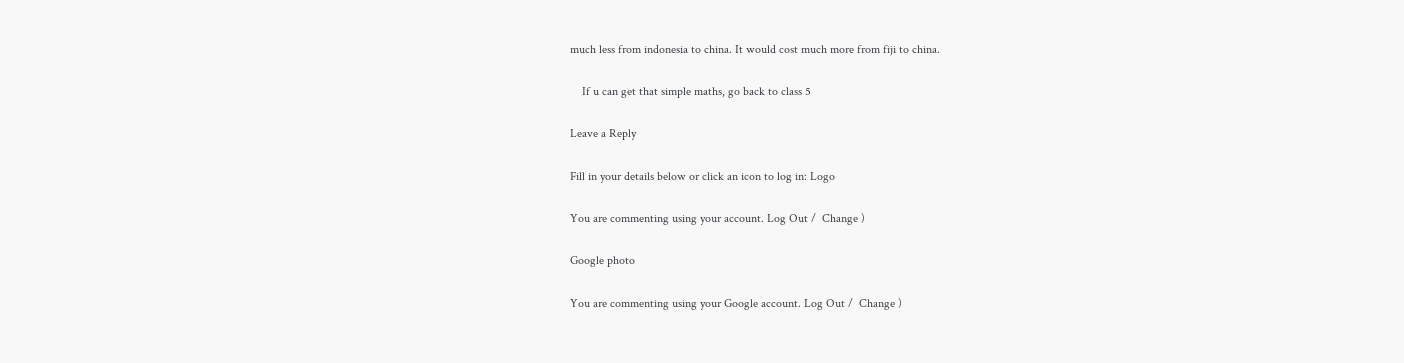much less from indonesia to china. It would cost much more from fiji to china.

    If u can get that simple maths, go back to class 5

Leave a Reply

Fill in your details below or click an icon to log in: Logo

You are commenting using your account. Log Out /  Change )

Google photo

You are commenting using your Google account. Log Out /  Change )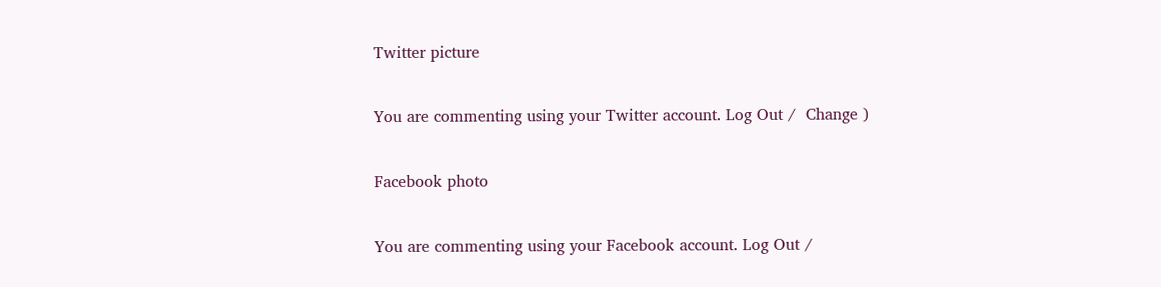Twitter picture

You are commenting using your Twitter account. Log Out /  Change )

Facebook photo

You are commenting using your Facebook account. Log Out /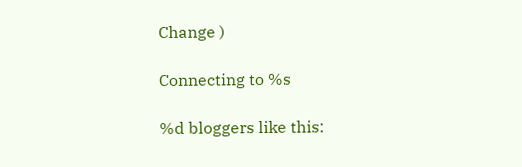Change )

Connecting to %s

%d bloggers like this: